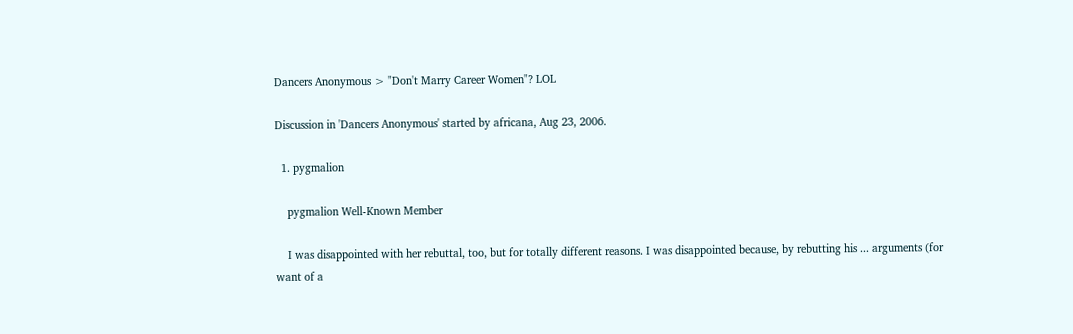Dancers Anonymous > "Don't Marry Career Women"? LOL

Discussion in 'Dancers Anonymous' started by africana, Aug 23, 2006.

  1. pygmalion

    pygmalion Well-Known Member

    I was disappointed with her rebuttal, too, but for totally different reasons. I was disappointed because, by rebutting his ... arguments (for want of a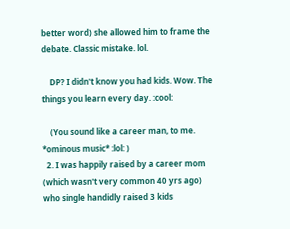better word) she allowed him to frame the debate. Classic mistake. lol.

    DP? I didn't know you had kids. Wow. The things you learn every day. :cool:

    (You sound like a career man, to me. *ominous music* :lol: )
  2. I was happily raised by a career mom (which wasn't very common 40 yrs ago) who single handidly raised 3 kids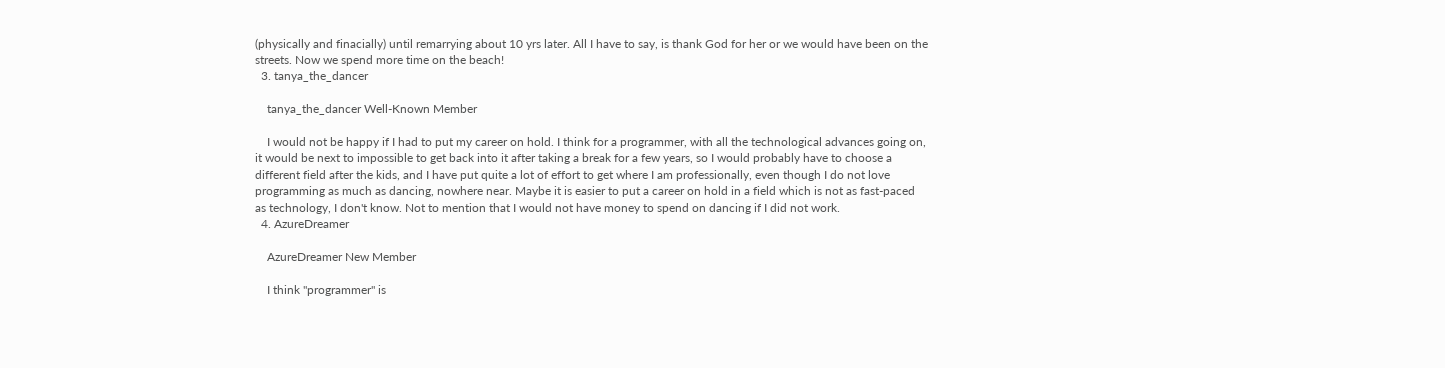(physically and finacially) until remarrying about 10 yrs later. All I have to say, is thank God for her or we would have been on the streets. Now we spend more time on the beach!
  3. tanya_the_dancer

    tanya_the_dancer Well-Known Member

    I would not be happy if I had to put my career on hold. I think for a programmer, with all the technological advances going on, it would be next to impossible to get back into it after taking a break for a few years, so I would probably have to choose a different field after the kids, and I have put quite a lot of effort to get where I am professionally, even though I do not love programming as much as dancing, nowhere near. Maybe it is easier to put a career on hold in a field which is not as fast-paced as technology, I don't know. Not to mention that I would not have money to spend on dancing if I did not work.
  4. AzureDreamer

    AzureDreamer New Member

    I think "programmer" is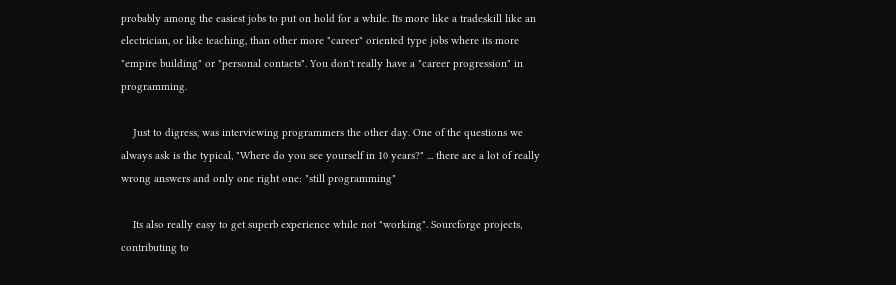probably among the easiest jobs to put on hold for a while. Its more like a tradeskill like an electrician, or like teaching, than other more "career" oriented type jobs where its more "empire building" or "personal contacts". You don't really have a "career progression" in programming.

    Just to digress, was interviewing programmers the other day. One of the questions we always ask is the typical, "Where do you see yourself in 10 years?" ... there are a lot of really wrong answers and only one right one: "still programming"

    Its also really easy to get superb experience while not "working". Sourcforge projects, contributing to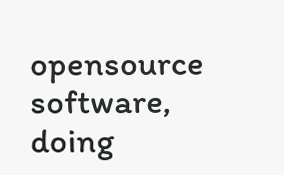opensource software, doing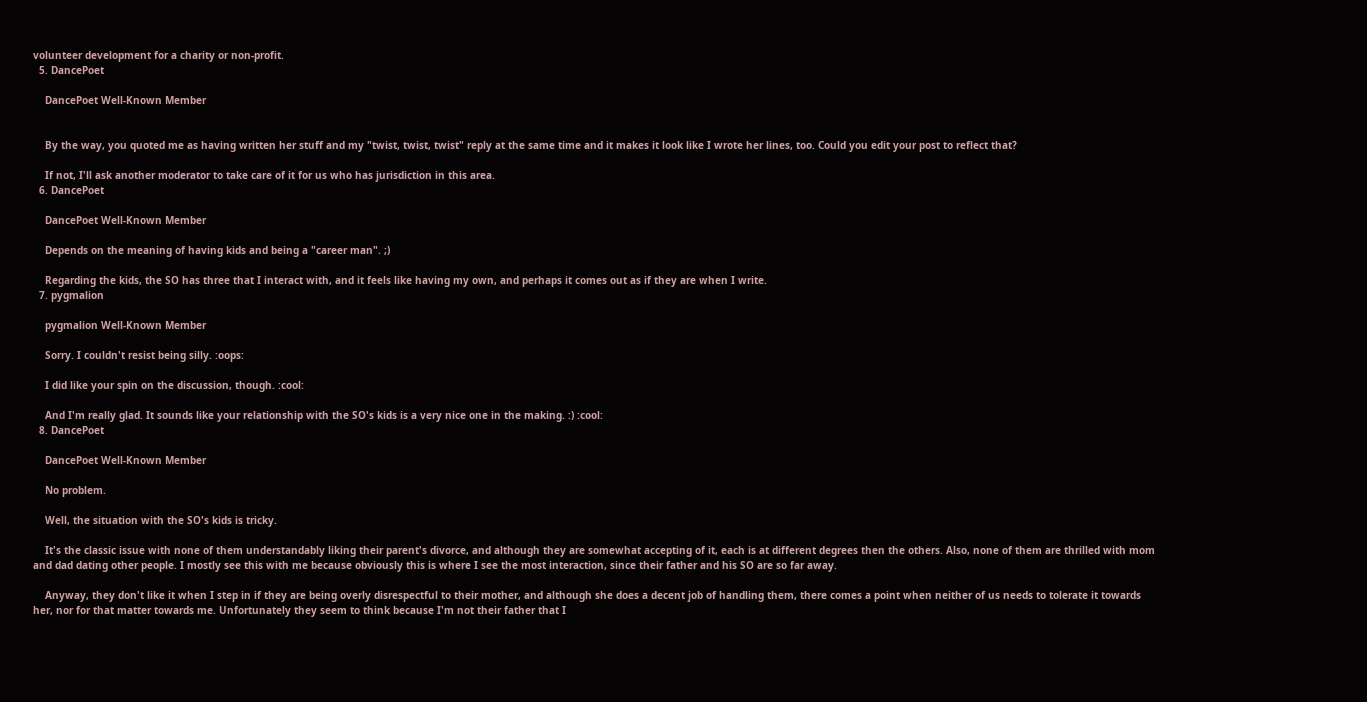volunteer development for a charity or non-profit.
  5. DancePoet

    DancePoet Well-Known Member


    By the way, you quoted me as having written her stuff and my "twist, twist, twist" reply at the same time and it makes it look like I wrote her lines, too. Could you edit your post to reflect that?

    If not, I'll ask another moderator to take care of it for us who has jurisdiction in this area.
  6. DancePoet

    DancePoet Well-Known Member

    Depends on the meaning of having kids and being a "career man". ;)

    Regarding the kids, the SO has three that I interact with, and it feels like having my own, and perhaps it comes out as if they are when I write.
  7. pygmalion

    pygmalion Well-Known Member

    Sorry. I couldn't resist being silly. :oops:

    I did like your spin on the discussion, though. :cool:

    And I'm really glad. It sounds like your relationship with the SO's kids is a very nice one in the making. :) :cool:
  8. DancePoet

    DancePoet Well-Known Member

    No problem.

    Well, the situation with the SO's kids is tricky.

    It's the classic issue with none of them understandably liking their parent's divorce, and although they are somewhat accepting of it, each is at different degrees then the others. Also, none of them are thrilled with mom and dad dating other people. I mostly see this with me because obviously this is where I see the most interaction, since their father and his SO are so far away.

    Anyway, they don't like it when I step in if they are being overly disrespectful to their mother, and although she does a decent job of handling them, there comes a point when neither of us needs to tolerate it towards her, nor for that matter towards me. Unfortunately they seem to think because I'm not their father that I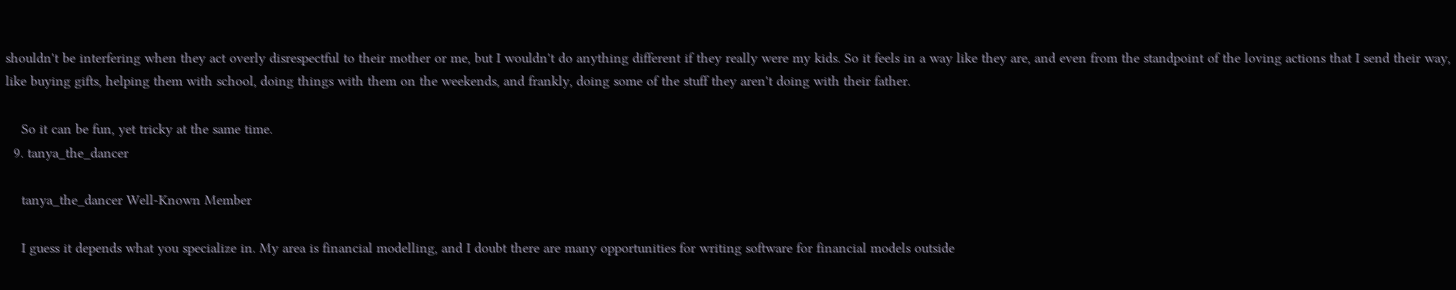shouldn't be interfering when they act overly disrespectful to their mother or me, but I wouldn't do anything different if they really were my kids. So it feels in a way like they are, and even from the standpoint of the loving actions that I send their way, like buying gifts, helping them with school, doing things with them on the weekends, and frankly, doing some of the stuff they aren't doing with their father.

    So it can be fun, yet tricky at the same time.
  9. tanya_the_dancer

    tanya_the_dancer Well-Known Member

    I guess it depends what you specialize in. My area is financial modelling, and I doubt there are many opportunities for writing software for financial models outside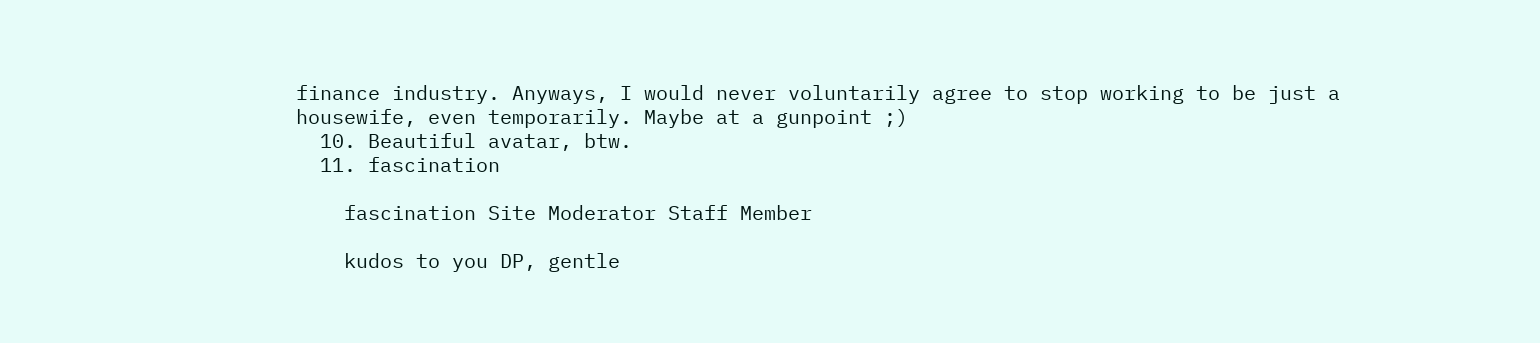finance industry. Anyways, I would never voluntarily agree to stop working to be just a housewife, even temporarily. Maybe at a gunpoint ;)
  10. Beautiful avatar, btw.
  11. fascination

    fascination Site Moderator Staff Member

    kudos to you DP, gentle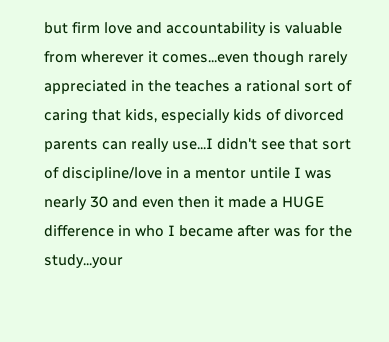but firm love and accountability is valuable from wherever it comes...even though rarely appreciated in the teaches a rational sort of caring that kids, especially kids of divorced parents can really use...I didn't see that sort of discipline/love in a mentor untile I was nearly 30 and even then it made a HUGE difference in who I became after was for the study...your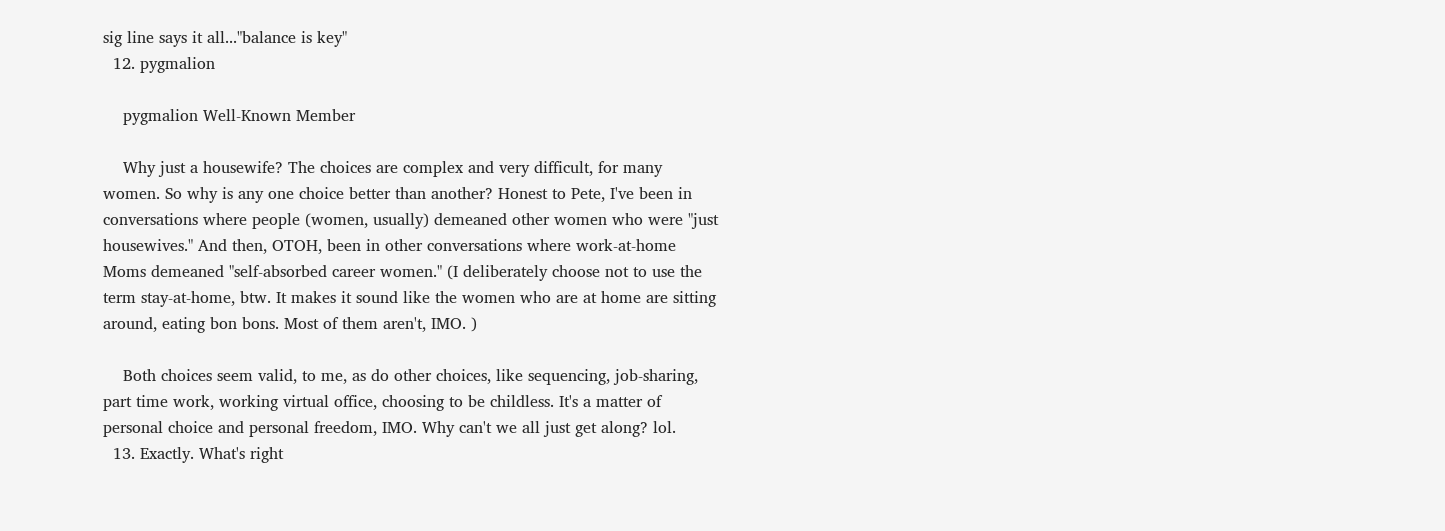sig line says it all..."balance is key"
  12. pygmalion

    pygmalion Well-Known Member

    Why just a housewife? The choices are complex and very difficult, for many women. So why is any one choice better than another? Honest to Pete, I've been in conversations where people (women, usually) demeaned other women who were "just housewives." And then, OTOH, been in other conversations where work-at-home Moms demeaned "self-absorbed career women." (I deliberately choose not to use the term stay-at-home, btw. It makes it sound like the women who are at home are sitting around, eating bon bons. Most of them aren't, IMO. )

    Both choices seem valid, to me, as do other choices, like sequencing, job-sharing, part time work, working virtual office, choosing to be childless. It's a matter of personal choice and personal freedom, IMO. Why can't we all just get along? lol.
  13. Exactly. What's right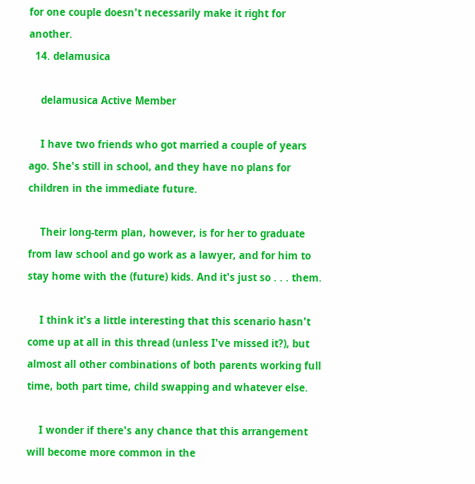for one couple doesn't necessarily make it right for another.
  14. delamusica

    delamusica Active Member

    I have two friends who got married a couple of years ago. She's still in school, and they have no plans for children in the immediate future.

    Their long-term plan, however, is for her to graduate from law school and go work as a lawyer, and for him to stay home with the (future) kids. And it's just so . . . them.

    I think it's a little interesting that this scenario hasn't come up at all in this thread (unless I've missed it?), but almost all other combinations of both parents working full time, both part time, child swapping and whatever else.

    I wonder if there's any chance that this arrangement will become more common in the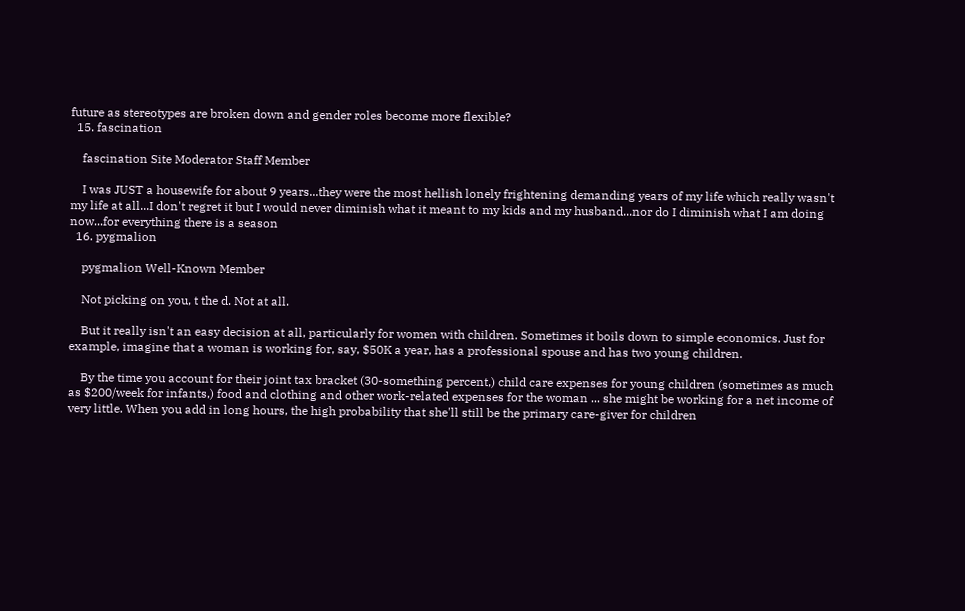future as stereotypes are broken down and gender roles become more flexible?
  15. fascination

    fascination Site Moderator Staff Member

    I was JUST a housewife for about 9 years...they were the most hellish lonely frightening demanding years of my life which really wasn't my life at all...I don't regret it but I would never diminish what it meant to my kids and my husband...nor do I diminish what I am doing now...for everything there is a season
  16. pygmalion

    pygmalion Well-Known Member

    Not picking on you, t the d. Not at all.

    But it really isn't an easy decision at all, particularly for women with children. Sometimes it boils down to simple economics. Just for example, imagine that a woman is working for, say, $50K a year, has a professional spouse and has two young children.

    By the time you account for their joint tax bracket (30-something percent,) child care expenses for young children (sometimes as much as $200/week for infants,) food and clothing and other work-related expenses for the woman ... she might be working for a net income of very little. When you add in long hours, the high probability that she'll still be the primary care-giver for children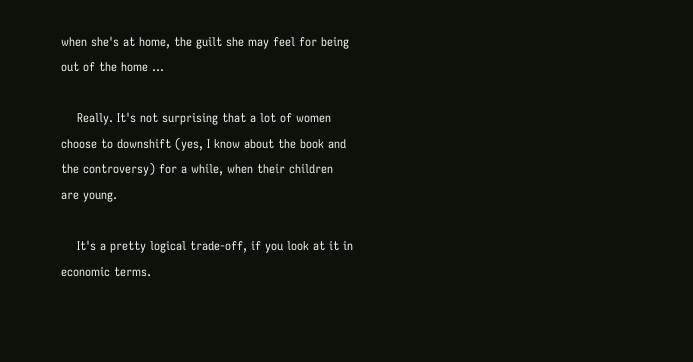when she's at home, the guilt she may feel for being out of the home ...

    Really. It's not surprising that a lot of women choose to downshift (yes, I know about the book and the controversy) for a while, when their children are young.

    It's a pretty logical trade-off, if you look at it in economic terms.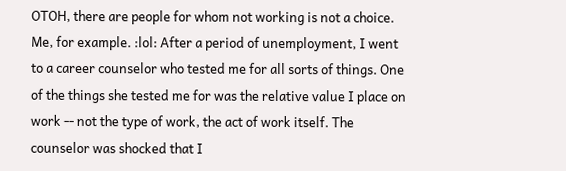OTOH, there are people for whom not working is not a choice. Me, for example. :lol: After a period of unemployment, I went to a career counselor who tested me for all sorts of things. One of the things she tested me for was the relative value I place on work -- not the type of work, the act of work itself. The counselor was shocked that I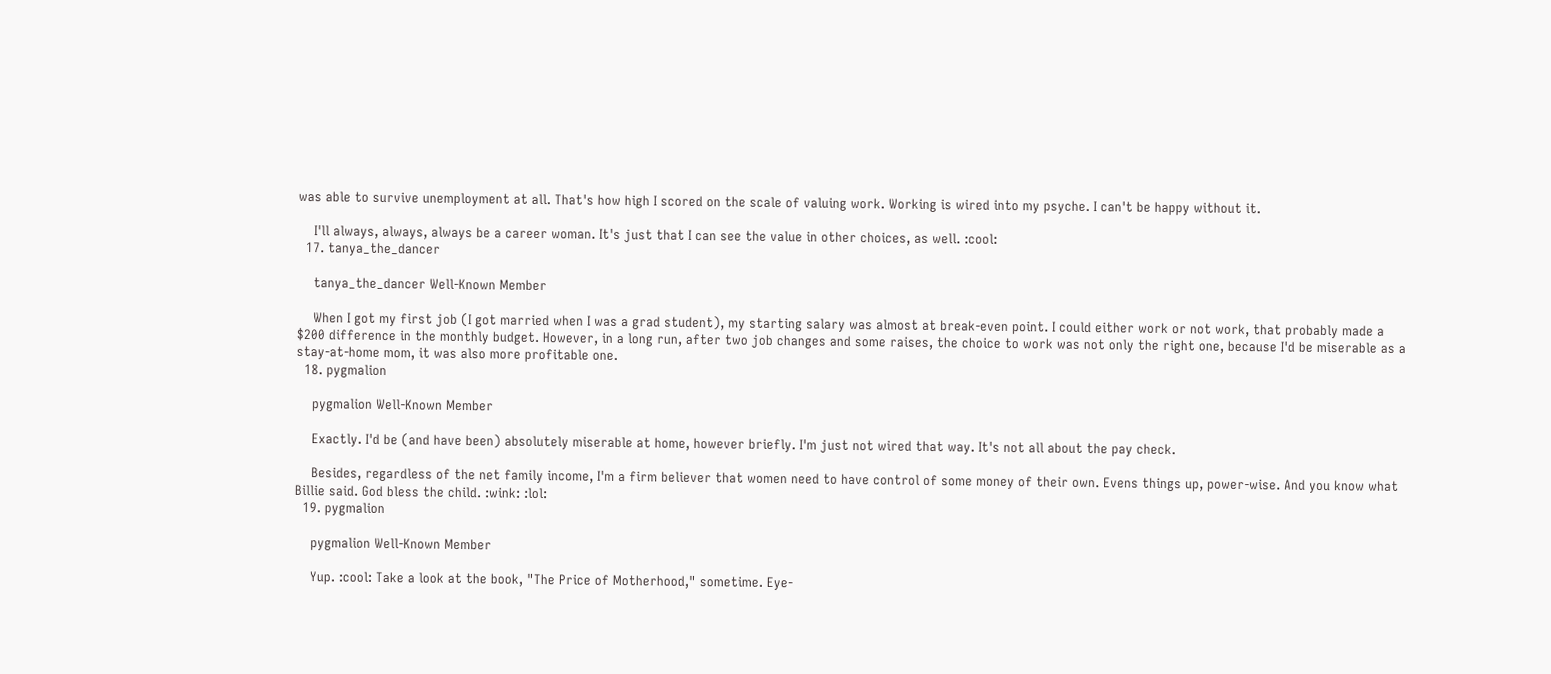was able to survive unemployment at all. That's how high I scored on the scale of valuing work. Working is wired into my psyche. I can't be happy without it.

    I'll always, always, always be a career woman. It's just that I can see the value in other choices, as well. :cool:
  17. tanya_the_dancer

    tanya_the_dancer Well-Known Member

    When I got my first job (I got married when I was a grad student), my starting salary was almost at break-even point. I could either work or not work, that probably made a $200 difference in the monthly budget. However, in a long run, after two job changes and some raises, the choice to work was not only the right one, because I'd be miserable as a stay-at-home mom, it was also more profitable one.
  18. pygmalion

    pygmalion Well-Known Member

    Exactly. I'd be (and have been) absolutely miserable at home, however briefly. I'm just not wired that way. It's not all about the pay check.

    Besides, regardless of the net family income, I'm a firm believer that women need to have control of some money of their own. Evens things up, power-wise. And you know what Billie said. God bless the child. :wink: :lol:
  19. pygmalion

    pygmalion Well-Known Member

    Yup. :cool: Take a look at the book, "The Price of Motherhood," sometime. Eye-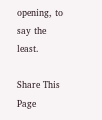opening, to say the least.

Share This Page